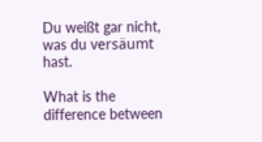Du weißt gar nicht, was du versäumt hast.

What is the difference between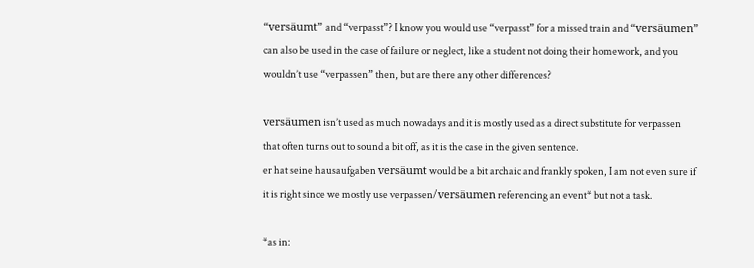“versäumt” and “verpasst”? I know you would use “verpasst” for a missed train and “versäumen” can also be used in the case of failure or neglect, like a student not doing their homework, and you wouldn’t use “verpassen” then, but are there any other differences?

versäumen isn’t used as much nowadays and it is mostly used as a direct substitute for verpassen that often turns out to sound a bit off, as it is the case in the given sentence.
er hat seine hausaufgaben versäumt would be a bit archaic and frankly spoken, I am not even sure if it is right since we mostly use verpassen/versäumen referencing an event* but not a task.

*as in: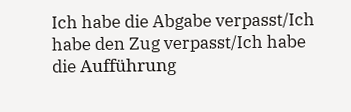Ich habe die Abgabe verpasst/Ich habe den Zug verpasst/Ich habe die Aufführung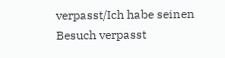verpasst/Ich habe seinen Besuch verpasst